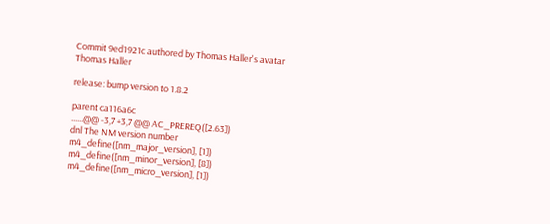Commit 9ed1921c authored by Thomas Haller's avatar Thomas Haller

release: bump version to 1.8.2

parent ca116a6c
......@@ -3,7 +3,7 @@ AC_PREREQ([2.63])
dnl The NM version number
m4_define([nm_major_version], [1])
m4_define([nm_minor_version], [8])
m4_define([nm_micro_version], [1])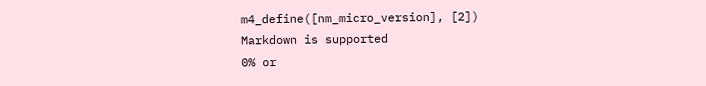m4_define([nm_micro_version], [2])
Markdown is supported
0% or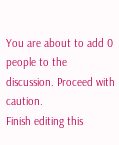You are about to add 0 people to the discussion. Proceed with caution.
Finish editing this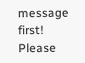message first!
Please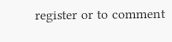register or to comment